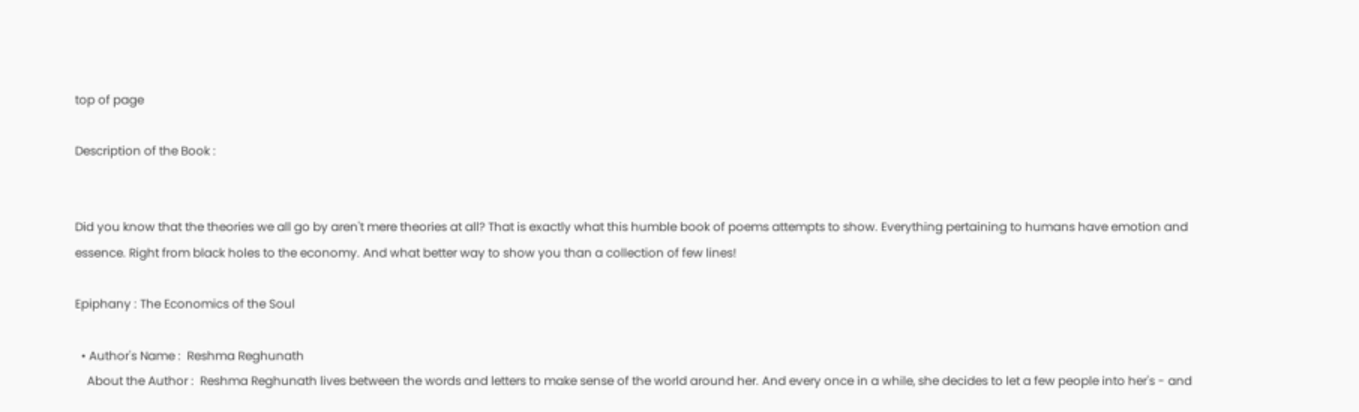top of page

Description of the Book :


Did you know that the theories we all go by aren't mere theories at all? That is exactly what this humble book of poems attempts to show. Everything pertaining to humans have emotion and essence. Right from black holes to the economy. And what better way to show you than a collection of few lines!

Epiphany : The Economics of the Soul

  • Author's Name :  Reshma Reghunath
    About the Author :  Reshma Reghunath lives between the words and letters to make sense of the world around her. And every once in a while, she decides to let a few people into her's - and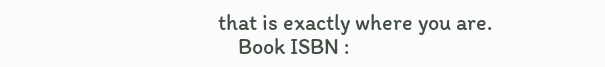that is exactly where you are.
    Book ISBN :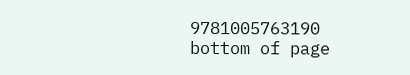9781005763190
bottom of page